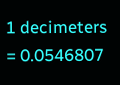1 decimeters = 0.0546807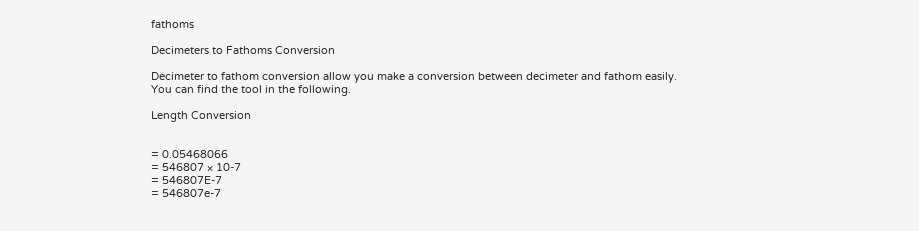fathoms

Decimeters to Fathoms Conversion

Decimeter to fathom conversion allow you make a conversion between decimeter and fathom easily. You can find the tool in the following.

Length Conversion


= 0.05468066
= 546807 × 10-7
= 546807E-7
= 546807e-7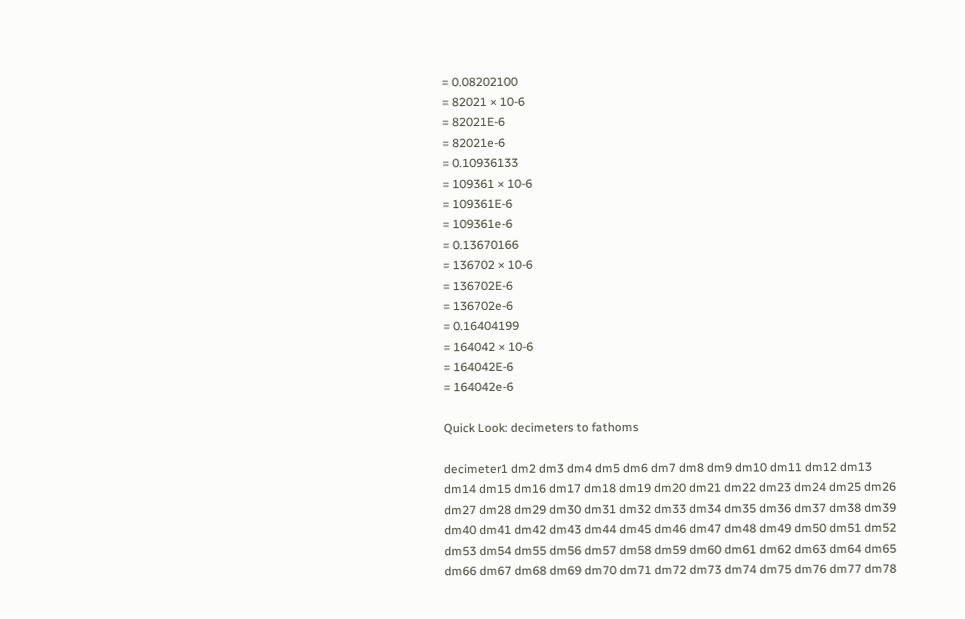= 0.08202100
= 82021 × 10-6
= 82021E-6
= 82021e-6
= 0.10936133
= 109361 × 10-6
= 109361E-6
= 109361e-6
= 0.13670166
= 136702 × 10-6
= 136702E-6
= 136702e-6
= 0.16404199
= 164042 × 10-6
= 164042E-6
= 164042e-6

Quick Look: decimeters to fathoms

decimeter1 dm2 dm3 dm4 dm5 dm6 dm7 dm8 dm9 dm10 dm11 dm12 dm13 dm14 dm15 dm16 dm17 dm18 dm19 dm20 dm21 dm22 dm23 dm24 dm25 dm26 dm27 dm28 dm29 dm30 dm31 dm32 dm33 dm34 dm35 dm36 dm37 dm38 dm39 dm40 dm41 dm42 dm43 dm44 dm45 dm46 dm47 dm48 dm49 dm50 dm51 dm52 dm53 dm54 dm55 dm56 dm57 dm58 dm59 dm60 dm61 dm62 dm63 dm64 dm65 dm66 dm67 dm68 dm69 dm70 dm71 dm72 dm73 dm74 dm75 dm76 dm77 dm78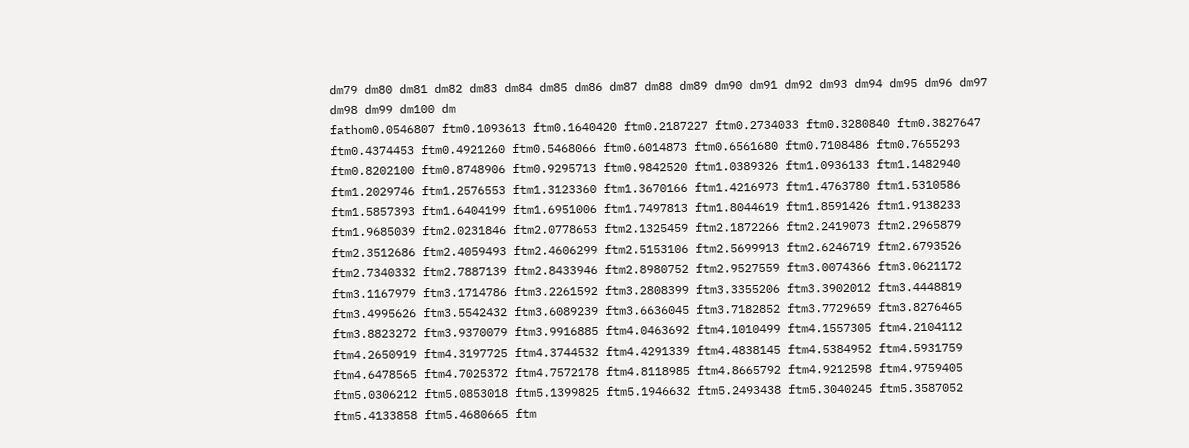dm79 dm80 dm81 dm82 dm83 dm84 dm85 dm86 dm87 dm88 dm89 dm90 dm91 dm92 dm93 dm94 dm95 dm96 dm97 dm98 dm99 dm100 dm
fathom0.0546807 ftm0.1093613 ftm0.1640420 ftm0.2187227 ftm0.2734033 ftm0.3280840 ftm0.3827647 ftm0.4374453 ftm0.4921260 ftm0.5468066 ftm0.6014873 ftm0.6561680 ftm0.7108486 ftm0.7655293 ftm0.8202100 ftm0.8748906 ftm0.9295713 ftm0.9842520 ftm1.0389326 ftm1.0936133 ftm1.1482940 ftm1.2029746 ftm1.2576553 ftm1.3123360 ftm1.3670166 ftm1.4216973 ftm1.4763780 ftm1.5310586 ftm1.5857393 ftm1.6404199 ftm1.6951006 ftm1.7497813 ftm1.8044619 ftm1.8591426 ftm1.9138233 ftm1.9685039 ftm2.0231846 ftm2.0778653 ftm2.1325459 ftm2.1872266 ftm2.2419073 ftm2.2965879 ftm2.3512686 ftm2.4059493 ftm2.4606299 ftm2.5153106 ftm2.5699913 ftm2.6246719 ftm2.6793526 ftm2.7340332 ftm2.7887139 ftm2.8433946 ftm2.8980752 ftm2.9527559 ftm3.0074366 ftm3.0621172 ftm3.1167979 ftm3.1714786 ftm3.2261592 ftm3.2808399 ftm3.3355206 ftm3.3902012 ftm3.4448819 ftm3.4995626 ftm3.5542432 ftm3.6089239 ftm3.6636045 ftm3.7182852 ftm3.7729659 ftm3.8276465 ftm3.8823272 ftm3.9370079 ftm3.9916885 ftm4.0463692 ftm4.1010499 ftm4.1557305 ftm4.2104112 ftm4.2650919 ftm4.3197725 ftm4.3744532 ftm4.4291339 ftm4.4838145 ftm4.5384952 ftm4.5931759 ftm4.6478565 ftm4.7025372 ftm4.7572178 ftm4.8118985 ftm4.8665792 ftm4.9212598 ftm4.9759405 ftm5.0306212 ftm5.0853018 ftm5.1399825 ftm5.1946632 ftm5.2493438 ftm5.3040245 ftm5.3587052 ftm5.4133858 ftm5.4680665 ftm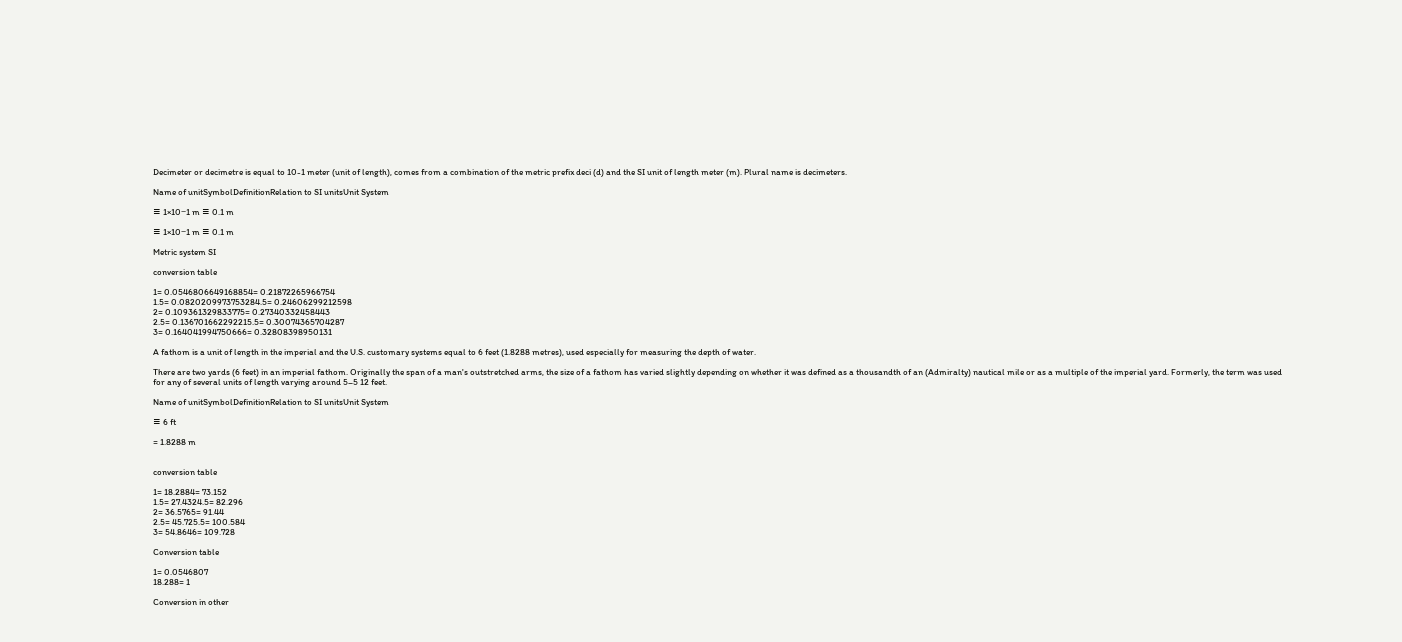Decimeter or decimetre is equal to 10-1 meter (unit of length), comes from a combination of the metric prefix deci (d) and the SI unit of length meter (m). Plural name is decimeters.

Name of unitSymbolDefinitionRelation to SI unitsUnit System

≡ 1×10−1 m ≡ 0.1 m

≡ 1×10−1 m ≡ 0.1 m

Metric system SI

conversion table

1= 0.0546806649168854= 0.21872265966754
1.5= 0.0820209973753284.5= 0.24606299212598
2= 0.109361329833775= 0.27340332458443
2.5= 0.136701662292215.5= 0.30074365704287
3= 0.164041994750666= 0.32808398950131

A fathom is a unit of length in the imperial and the U.S. customary systems equal to 6 feet (1.8288 metres), used especially for measuring the depth of water.

There are two yards (6 feet) in an imperial fathom. Originally the span of a man's outstretched arms, the size of a fathom has varied slightly depending on whether it was defined as a thousandth of an (Admiralty) nautical mile or as a multiple of the imperial yard. Formerly, the term was used for any of several units of length varying around 5–5 12 feet.

Name of unitSymbolDefinitionRelation to SI unitsUnit System

≡ 6 ft

= 1.8288 m


conversion table

1= 18.2884= 73.152
1.5= 27.4324.5= 82.296
2= 36.5765= 91.44
2.5= 45.725.5= 100.584
3= 54.8646= 109.728

Conversion table

1= 0.0546807
18.288= 1

Conversion in other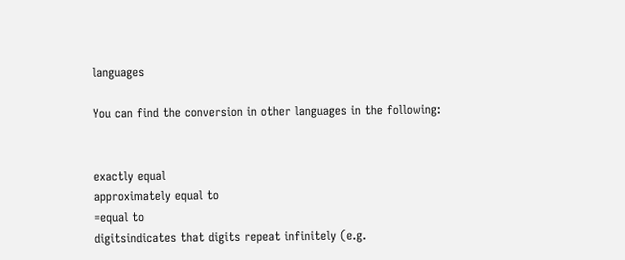languages

You can find the conversion in other languages in the following:


exactly equal
approximately equal to
=equal to
digitsindicates that digits repeat infinitely (e.g.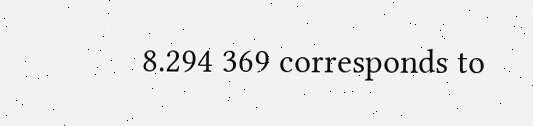8.294 369 corresponds to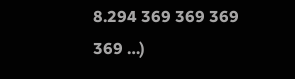8.294 369 369 369 369 …)